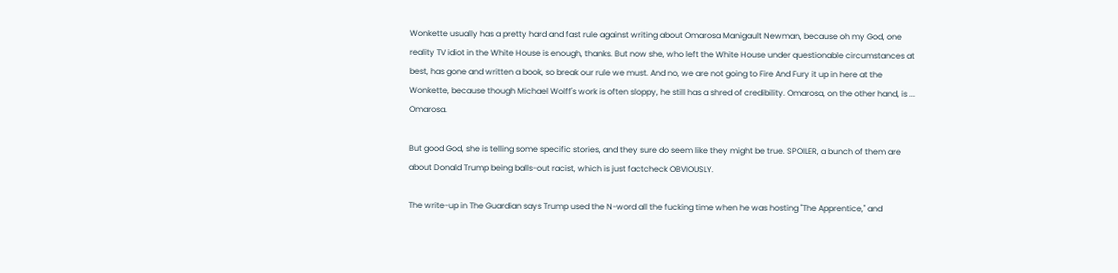Wonkette usually has a pretty hard and fast rule against writing about Omarosa Manigault Newman, because oh my God, one reality TV idiot in the White House is enough, thanks. But now she, who left the White House under questionable circumstances at best, has gone and written a book, so break our rule we must. And no, we are not going to Fire And Fury it up in here at the Wonkette, because though Michael Wolff's work is often sloppy, he still has a shred of credibility. Omarosa, on the other hand, is ... Omarosa.

But good God, she is telling some specific stories, and they sure do seem like they might be true. SPOILER, a bunch of them are about Donald Trump being balls-out racist, which is just factcheck OBVIOUSLY.

The write-up in The Guardian says Trump used the N-word all the fucking time when he was hosting "The Apprentice," and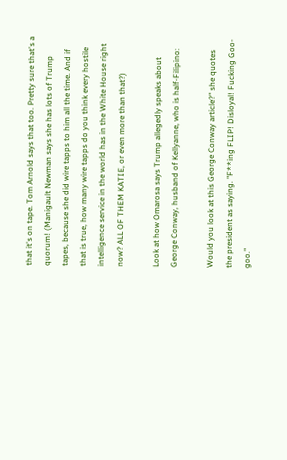that it's on tape. Tom Arnold says that too. Pretty sure that's a quorum! (Manigault Newman says she has lots of Trump tapes, because she did wire tapps to him all the time. And if that is true, how many wire tapps do you think every hostile intelligence service in the world has in the White House right now? ALL OF THEM KATIE, or even more than that?)

Look at how Omarosa says Trump allegedly speaks about George Conway, husband of Kellyanne, who is half-Filipino:

Would you look at this George Conway article?" she quotes the president as saying. "F**ing FLIP! Disloyal! Fucking Goo-goo."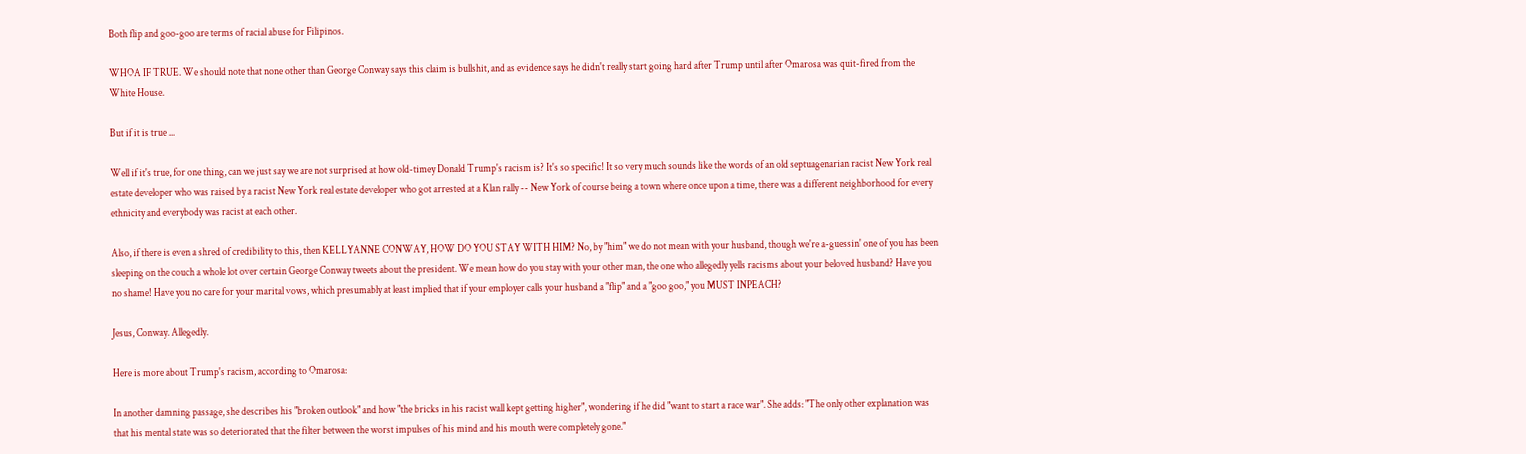Both flip and goo-goo are terms of racial abuse for Filipinos.

WHOA IF TRUE. We should note that none other than George Conway says this claim is bullshit, and as evidence says he didn't really start going hard after Trump until after Omarosa was quit-fired from the White House.

But if it is true ...

Well if it's true, for one thing, can we just say we are not surprised at how old-timey Donald Trump's racism is? It's so specific! It so very much sounds like the words of an old septuagenarian racist New York real estate developer who was raised by a racist New York real estate developer who got arrested at a Klan rally -- New York of course being a town where once upon a time, there was a different neighborhood for every ethnicity and everybody was racist at each other.

Also, if there is even a shred of credibility to this, then KELLYANNE CONWAY, HOW DO YOU STAY WITH HIM? No, by "him" we do not mean with your husband, though we're a-guessin' one of you has been sleeping on the couch a whole lot over certain George Conway tweets about the president. We mean how do you stay with your other man, the one who allegedly yells racisms about your beloved husband? Have you no shame! Have you no care for your marital vows, which presumably at least implied that if your employer calls your husband a "flip" and a "goo goo," you MUST INPEACH?

Jesus, Conway. Allegedly.

Here is more about Trump's racism, according to Omarosa:

In another damning passage, she describes his "broken outlook" and how "the bricks in his racist wall kept getting higher", wondering if he did "want to start a race war". She adds: "The only other explanation was that his mental state was so deteriorated that the filter between the worst impulses of his mind and his mouth were completely gone."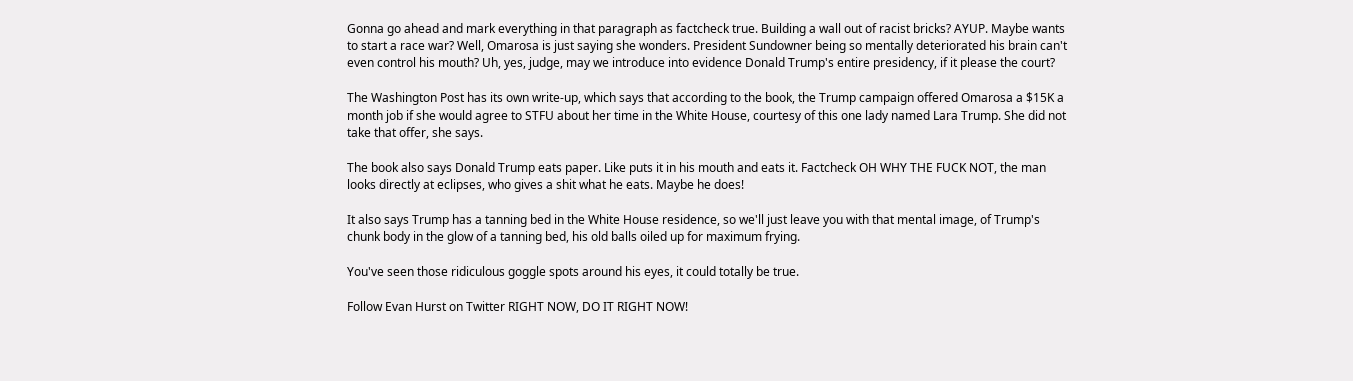Gonna go ahead and mark everything in that paragraph as factcheck true. Building a wall out of racist bricks? AYUP. Maybe wants to start a race war? Well, Omarosa is just saying she wonders. President Sundowner being so mentally deteriorated his brain can't even control his mouth? Uh, yes, judge, may we introduce into evidence Donald Trump's entire presidency, if it please the court?

The Washington Post has its own write-up, which says that according to the book, the Trump campaign offered Omarosa a $15K a month job if she would agree to STFU about her time in the White House, courtesy of this one lady named Lara Trump. She did not take that offer, she says.

The book also says Donald Trump eats paper. Like puts it in his mouth and eats it. Factcheck OH WHY THE FUCK NOT, the man looks directly at eclipses, who gives a shit what he eats. Maybe he does!

It also says Trump has a tanning bed in the White House residence, so we'll just leave you with that mental image, of Trump's chunk body in the glow of a tanning bed, his old balls oiled up for maximum frying.

You've seen those ridiculous goggle spots around his eyes, it could totally be true.

Follow Evan Hurst on Twitter RIGHT NOW, DO IT RIGHT NOW!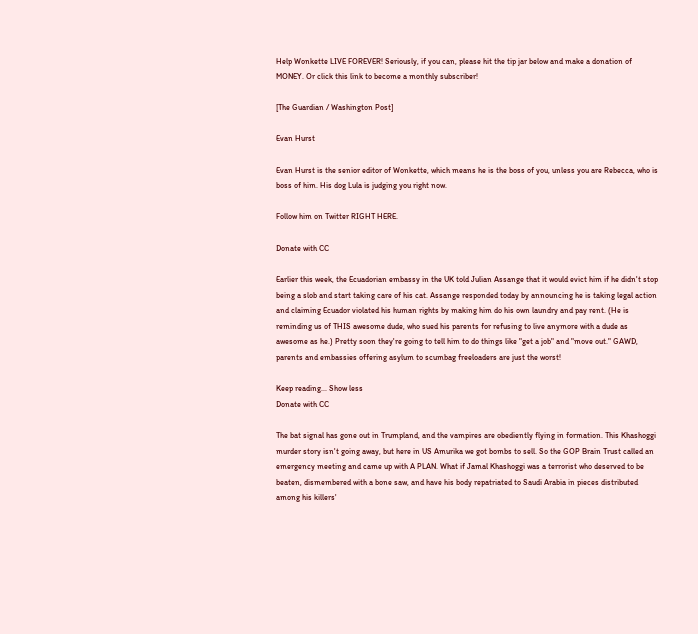Help Wonkette LIVE FOREVER! Seriously, if you can, please hit the tip jar below and make a donation of MONEY. Or click this link to become a monthly subscriber!

[The Guardian / Washington Post]

Evan Hurst

Evan Hurst is the senior editor of Wonkette, which means he is the boss of you, unless you are Rebecca, who is boss of him. His dog Lula is judging you right now.

Follow him on Twitter RIGHT HERE.

Donate with CC

Earlier this week, the Ecuadorian embassy in the UK told Julian Assange that it would evict him if he didn't stop being a slob and start taking care of his cat. Assange responded today by announcing he is taking legal action and claiming Ecuador violated his human rights by making him do his own laundry and pay rent. (He is reminding us of THIS awesome dude, who sued his parents for refusing to live anymore with a dude as awesome as he.) Pretty soon they're going to tell him to do things like "get a job" and "move out." GAWD, parents and embassies offering asylum to scumbag freeloaders are just the worst!

Keep reading... Show less
Donate with CC

The bat signal has gone out in Trumpland, and the vampires are obediently flying in formation. This Khashoggi murder story isn't going away, but here in US Amurika we got bombs to sell. So the GOP Brain Trust called an emergency meeting and came up with A PLAN. What if Jamal Khashoggi was a terrorist who deserved to be beaten, dismembered with a bone saw, and have his body repatriated to Saudi Arabia in pieces distributed among his killers'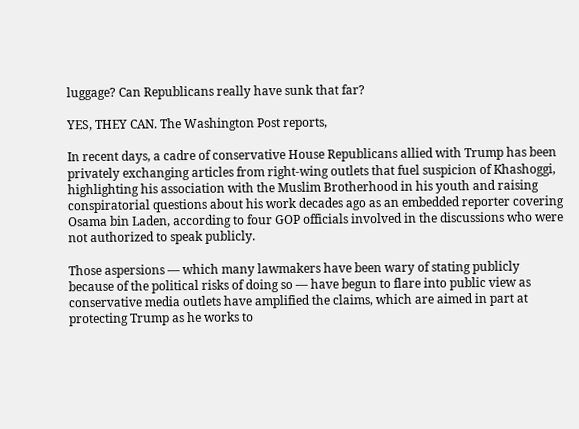luggage? Can Republicans really have sunk that far?

YES, THEY CAN. The Washington Post reports,

In recent days, a cadre of conservative House Republicans allied with Trump has been privately exchanging articles from right-wing outlets that fuel suspicion of Khashoggi, highlighting his association with the Muslim Brotherhood in his youth and raising conspiratorial questions about his work decades ago as an embedded reporter covering Osama bin Laden, according to four GOP officials involved in the discussions who were not authorized to speak publicly.

Those aspersions — which many lawmakers have been wary of stating publicly because of the political risks of doing so — have begun to flare into public view as conservative media outlets have amplified the claims, which are aimed in part at protecting Trump as he works to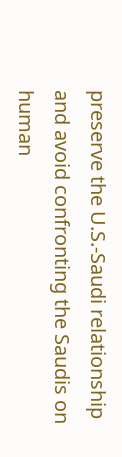preserve the U.S.-Saudi relationship and avoid confronting the Saudis on human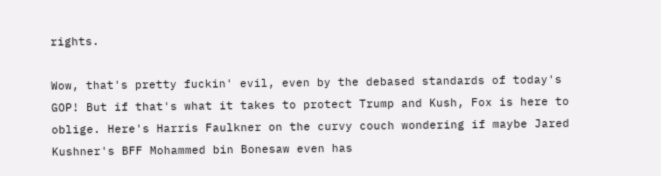rights.

Wow, that's pretty fuckin' evil, even by the debased standards of today's GOP! But if that's what it takes to protect Trump and Kush, Fox is here to oblige. Here's Harris Faulkner on the curvy couch wondering if maybe Jared Kushner's BFF Mohammed bin Bonesaw even has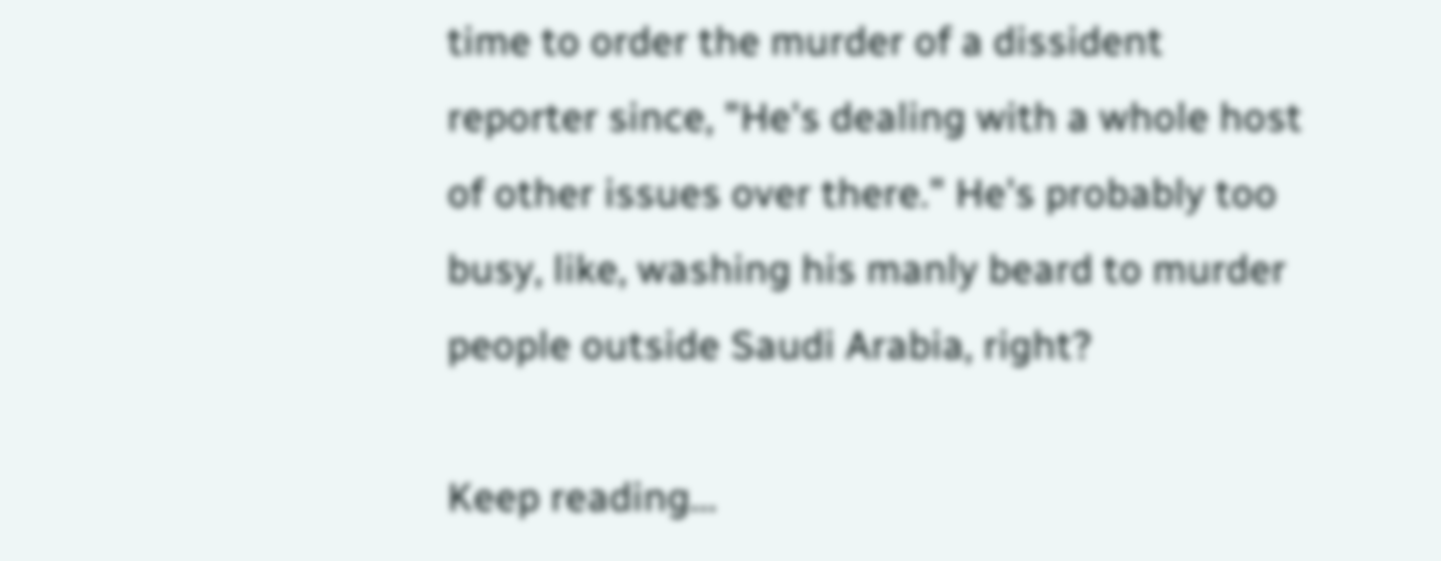time to order the murder of a dissident reporter since, "He's dealing with a whole host of other issues over there." He's probably too busy, like, washing his manly beard to murder people outside Saudi Arabia, right?

Keep reading...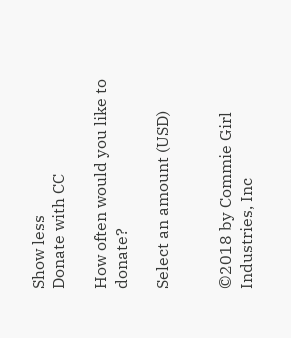Show less
Donate with CC

How often would you like to donate?

Select an amount (USD)


©2018 by Commie Girl Industries, Inc